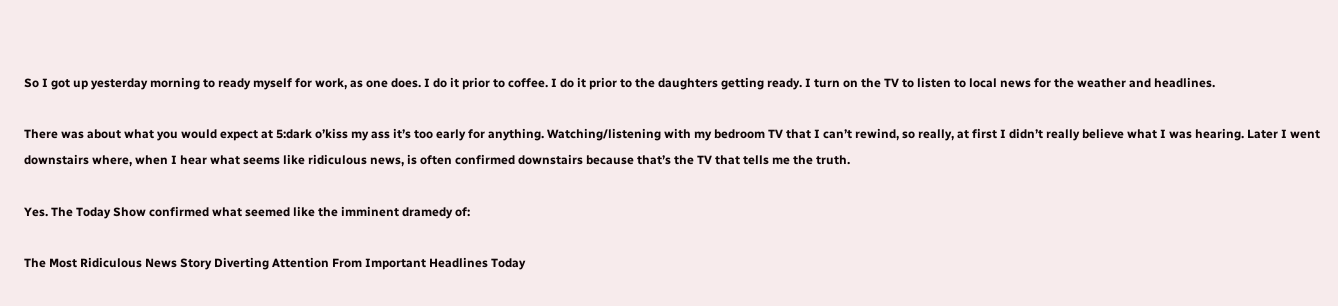So I got up yesterday morning to ready myself for work, as one does. I do it prior to coffee. I do it prior to the daughters getting ready. I turn on the TV to listen to local news for the weather and headlines.

There was about what you would expect at 5:dark o’kiss my ass it’s too early for anything. Watching/listening with my bedroom TV that I can’t rewind, so really, at first I didn’t really believe what I was hearing. Later I went downstairs where, when I hear what seems like ridiculous news, is often confirmed downstairs because that’s the TV that tells me the truth.

Yes. The Today Show confirmed what seemed like the imminent dramedy of:

The Most Ridiculous News Story Diverting Attention From Important Headlines Today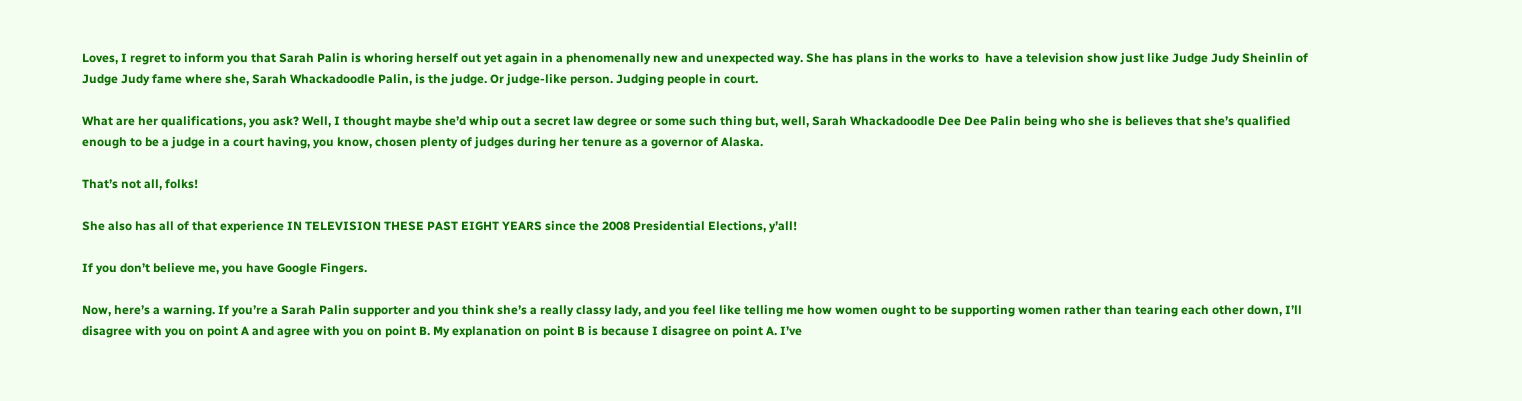Loves, I regret to inform you that Sarah Palin is whoring herself out yet again in a phenomenally new and unexpected way. She has plans in the works to  have a television show just like Judge Judy Sheinlin of Judge Judy fame where she, Sarah Whackadoodle Palin, is the judge. Or judge-like person. Judging people in court.

What are her qualifications, you ask? Well, I thought maybe she’d whip out a secret law degree or some such thing but, well, Sarah Whackadoodle Dee Dee Palin being who she is believes that she’s qualified enough to be a judge in a court having, you know, chosen plenty of judges during her tenure as a governor of Alaska.

That’s not all, folks!

She also has all of that experience IN TELEVISION THESE PAST EIGHT YEARS since the 2008 Presidential Elections, y’all!

If you don’t believe me, you have Google Fingers.

Now, here’s a warning. If you’re a Sarah Palin supporter and you think she’s a really classy lady, and you feel like telling me how women ought to be supporting women rather than tearing each other down, I’ll disagree with you on point A and agree with you on point B. My explanation on point B is because I disagree on point A. I’ve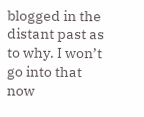blogged in the distant past as to why. I won’t go into that now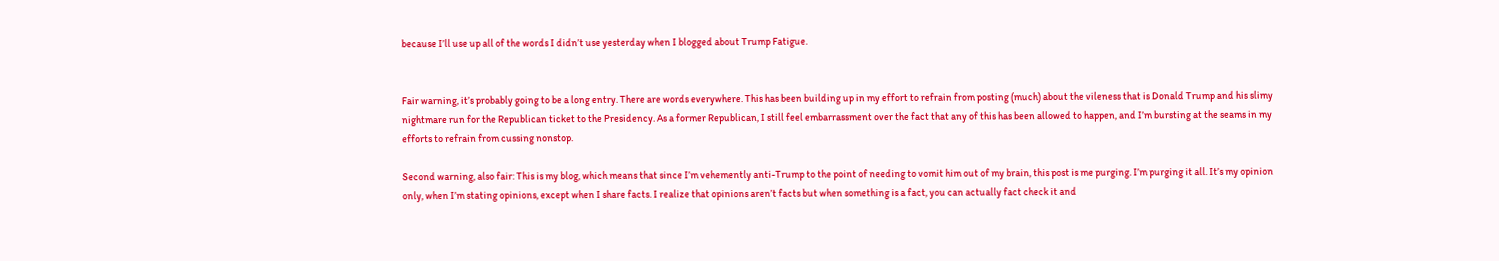because I’ll use up all of the words I didn’t use yesterday when I blogged about Trump Fatigue.


Fair warning, it’s probably going to be a long entry. There are words everywhere. This has been building up in my effort to refrain from posting (much) about the vileness that is Donald Trump and his slimy nightmare run for the Republican ticket to the Presidency. As a former Republican, I still feel embarrassment over the fact that any of this has been allowed to happen, and I’m bursting at the seams in my efforts to refrain from cussing nonstop.

Second warning, also fair: This is my blog, which means that since I’m vehemently anti-Trump to the point of needing to vomit him out of my brain, this post is me purging. I’m purging it all. It’s my opinion only, when I’m stating opinions, except when I share facts. I realize that opinions aren’t facts but when something is a fact, you can actually fact check it and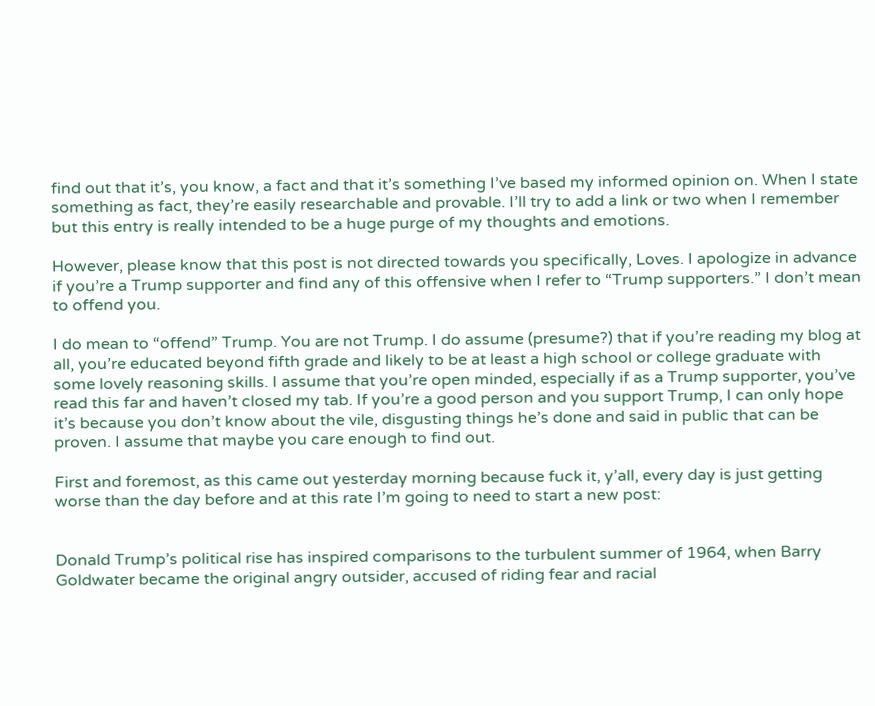find out that it’s, you know, a fact and that it’s something I’ve based my informed opinion on. When I state something as fact, they’re easily researchable and provable. I’ll try to add a link or two when I remember but this entry is really intended to be a huge purge of my thoughts and emotions.

However, please know that this post is not directed towards you specifically, Loves. I apologize in advance if you’re a Trump supporter and find any of this offensive when I refer to “Trump supporters.” I don’t mean to offend you.

I do mean to “offend” Trump. You are not Trump. I do assume (presume?) that if you’re reading my blog at all, you’re educated beyond fifth grade and likely to be at least a high school or college graduate with some lovely reasoning skills. I assume that you’re open minded, especially if as a Trump supporter, you’ve read this far and haven’t closed my tab. If you’re a good person and you support Trump, I can only hope it’s because you don’t know about the vile, disgusting things he’s done and said in public that can be proven. I assume that maybe you care enough to find out.

First and foremost, as this came out yesterday morning because fuck it, y’all, every day is just getting worse than the day before and at this rate I’m going to need to start a new post:


Donald Trump’s political rise has inspired comparisons to the turbulent summer of 1964, when Barry Goldwater became the original angry outsider, accused of riding fear and racial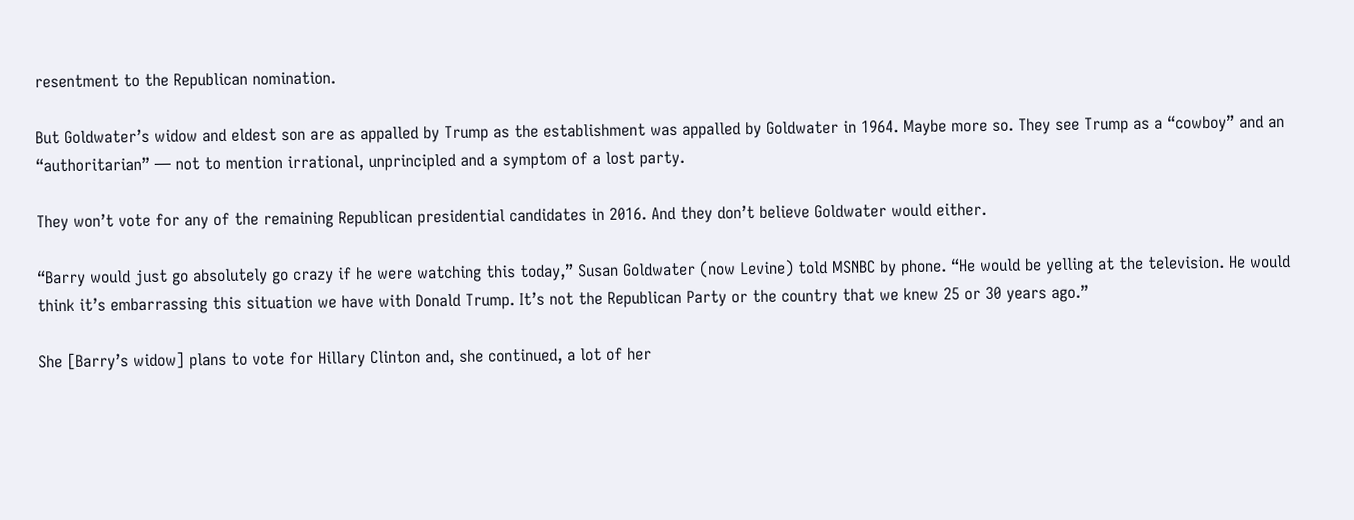resentment to the Republican nomination.

But Goldwater’s widow and eldest son are as appalled by Trump as the establishment was appalled by Goldwater in 1964. Maybe more so. They see Trump as a “cowboy” and an “authoritarian” — not to mention irrational, unprincipled and a symptom of a lost party.

They won’t vote for any of the remaining Republican presidential candidates in 2016. And they don’t believe Goldwater would either.

“Barry would just go absolutely go crazy if he were watching this today,” Susan Goldwater (now Levine) told MSNBC by phone. “He would be yelling at the television. He would think it’s embarrassing this situation we have with Donald Trump. It’s not the Republican Party or the country that we knew 25 or 30 years ago.”

She [Barry’s widow] plans to vote for Hillary Clinton and, she continued, a lot of her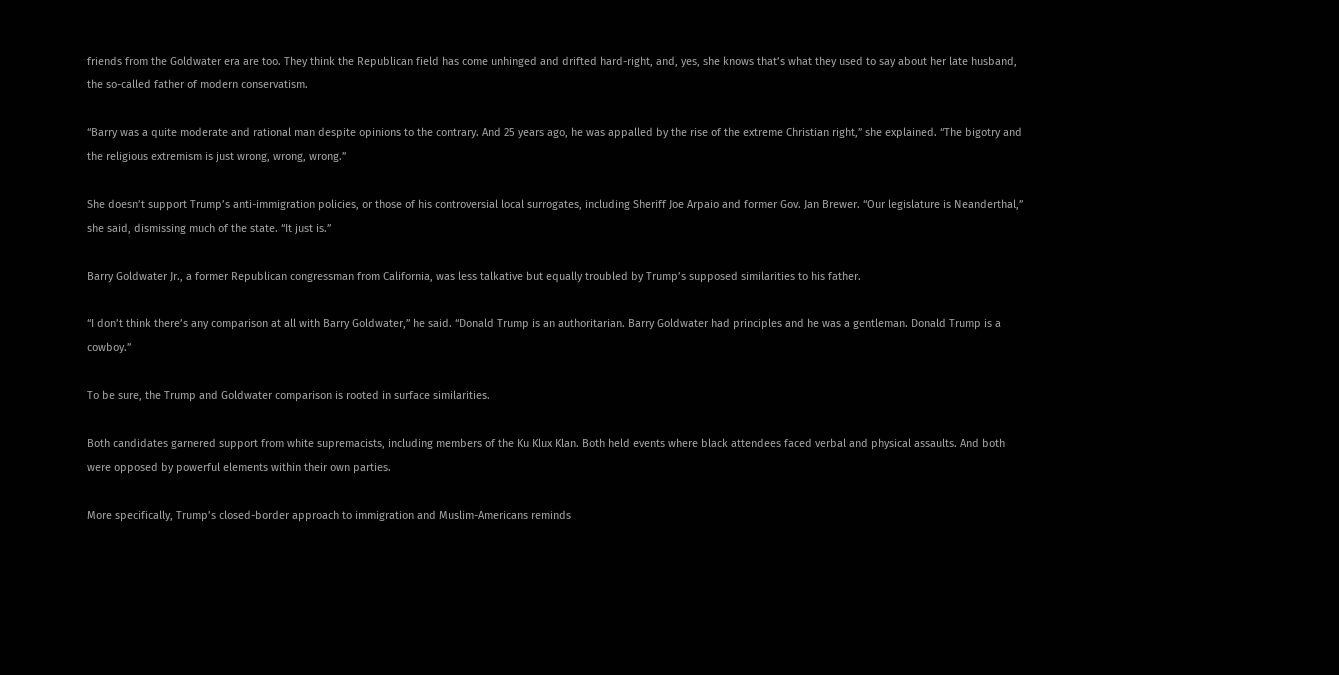friends from the Goldwater era are too. They think the Republican field has come unhinged and drifted hard-right, and, yes, she knows that’s what they used to say about her late husband, the so-called father of modern conservatism.

“Barry was a quite moderate and rational man despite opinions to the contrary. And 25 years ago, he was appalled by the rise of the extreme Christian right,” she explained. “The bigotry and the religious extremism is just wrong, wrong, wrong.”

She doesn’t support Trump’s anti-immigration policies, or those of his controversial local surrogates, including Sheriff Joe Arpaio and former Gov. Jan Brewer. “Our legislature is Neanderthal,” she said, dismissing much of the state. “It just is.”

Barry Goldwater Jr., a former Republican congressman from California, was less talkative but equally troubled by Trump’s supposed similarities to his father.

“I don’t think there’s any comparison at all with Barry Goldwater,” he said. “Donald Trump is an authoritarian. Barry Goldwater had principles and he was a gentleman. Donald Trump is a cowboy.”

To be sure, the Trump and Goldwater comparison is rooted in surface similarities.

Both candidates garnered support from white supremacists, including members of the Ku Klux Klan. Both held events where black attendees faced verbal and physical assaults. And both were opposed by powerful elements within their own parties.

More specifically, Trump’s closed-border approach to immigration and Muslim-Americans reminds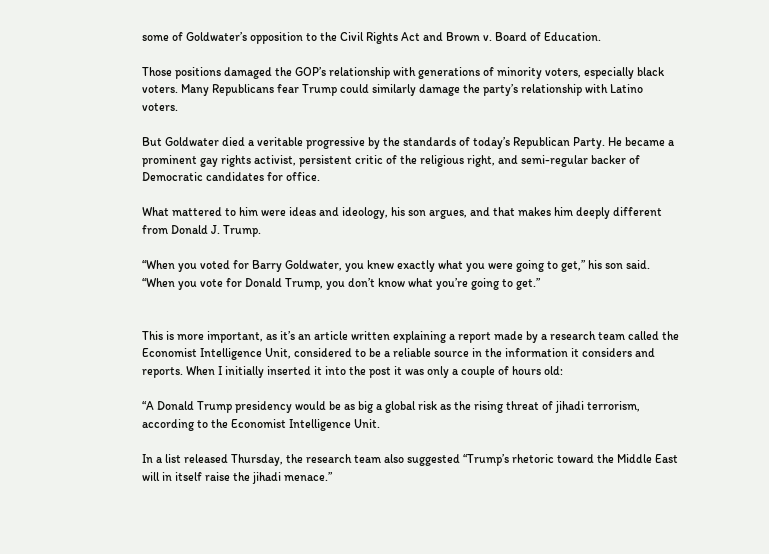some of Goldwater’s opposition to the Civil Rights Act and Brown v. Board of Education.

Those positions damaged the GOP’s relationship with generations of minority voters, especially black voters. Many Republicans fear Trump could similarly damage the party’s relationship with Latino voters.

But Goldwater died a veritable progressive by the standards of today’s Republican Party. He became a prominent gay rights activist, persistent critic of the religious right, and semi-regular backer of Democratic candidates for office.

What mattered to him were ideas and ideology, his son argues, and that makes him deeply different from Donald J. Trump.

“When you voted for Barry Goldwater, you knew exactly what you were going to get,” his son said. “When you vote for Donald Trump, you don’t know what you’re going to get.”


This is more important, as it’s an article written explaining a report made by a research team called the Economist Intelligence Unit, considered to be a reliable source in the information it considers and reports. When I initially inserted it into the post it was only a couple of hours old:

“A Donald Trump presidency would be as big a global risk as the rising threat of jihadi terrorism, according to the Economist Intelligence Unit.

In a list released Thursday, the research team also suggested “Trump’s rhetoric toward the Middle East will in itself raise the jihadi menace.”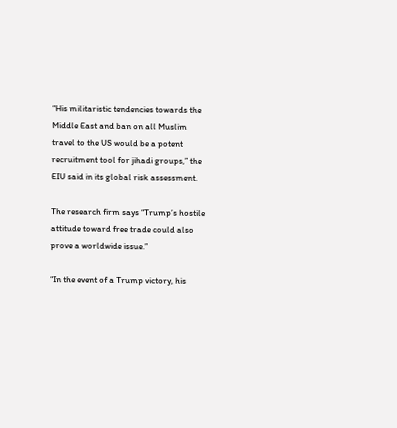“His militaristic tendencies towards the Middle East and ban on all Muslim travel to the US would be a potent recruitment tool for jihadi groups,” the EIU said in its global risk assessment.

The research firm says “Trump’s hostile attitude toward free trade could also prove a worldwide issue.”

“In the event of a Trump victory, his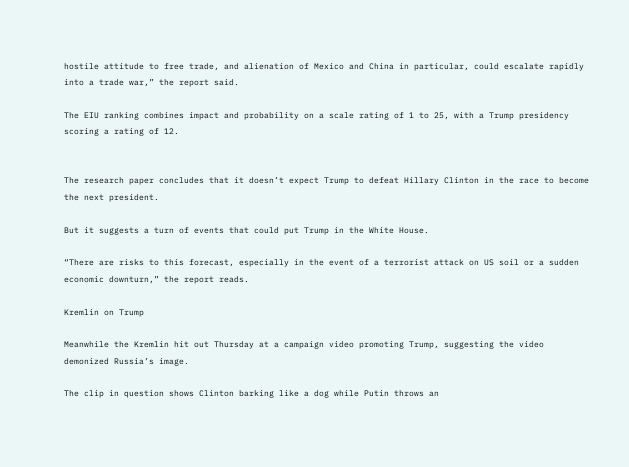hostile attitude to free trade, and alienation of Mexico and China in particular, could escalate rapidly into a trade war,” the report said.

The EIU ranking combines impact and probability on a scale rating of 1 to 25, with a Trump presidency scoring a rating of 12.


The research paper concludes that it doesn’t expect Trump to defeat Hillary Clinton in the race to become the next president.

But it suggests a turn of events that could put Trump in the White House.

“There are risks to this forecast, especially in the event of a terrorist attack on US soil or a sudden economic downturn,” the report reads.

Kremlin on Trump

Meanwhile the Kremlin hit out Thursday at a campaign video promoting Trump, suggesting the video demonized Russia’s image.

The clip in question shows Clinton barking like a dog while Putin throws an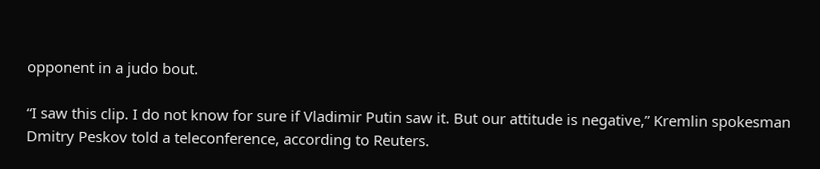opponent in a judo bout.

“I saw this clip. I do not know for sure if Vladimir Putin saw it. But our attitude is negative,” Kremlin spokesman Dmitry Peskov told a teleconference, according to Reuters.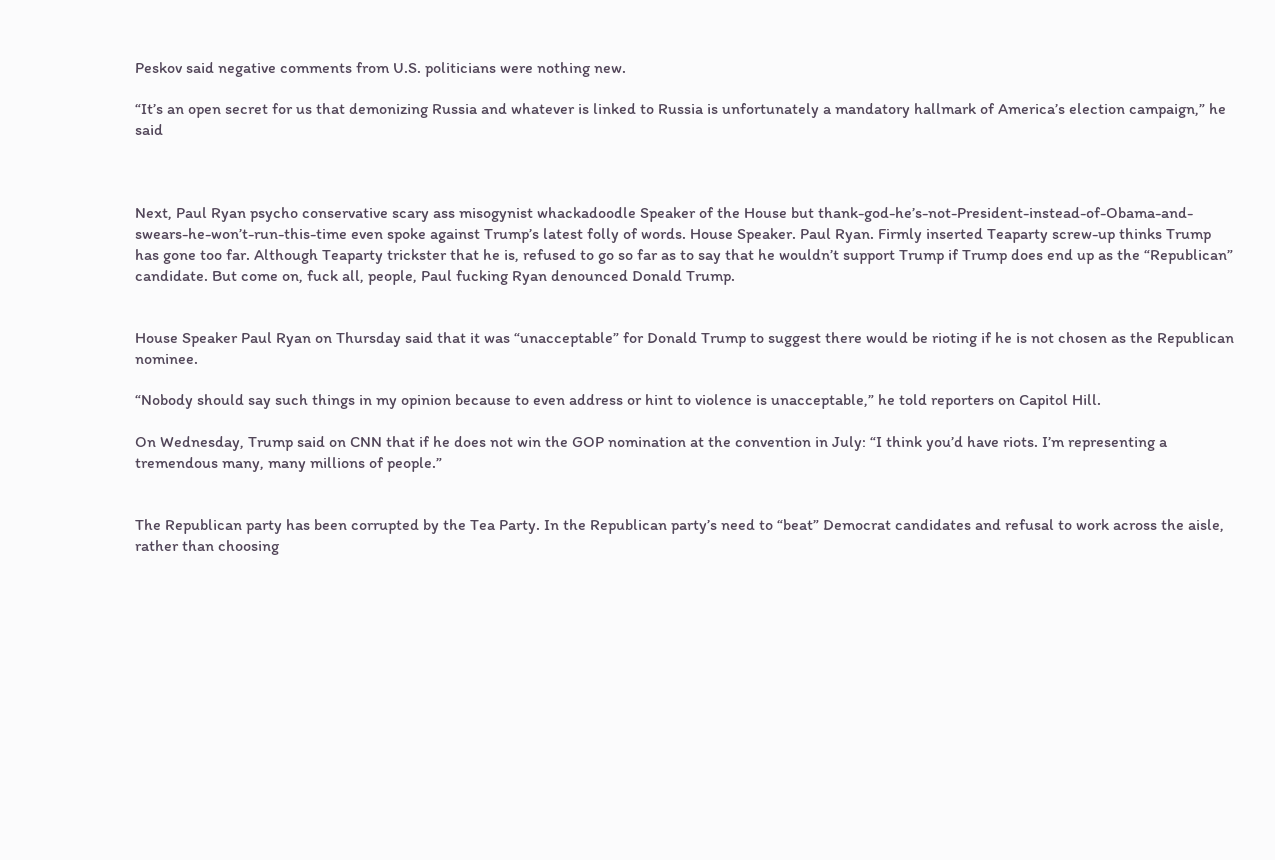Peskov said negative comments from U.S. politicians were nothing new.

“It’s an open secret for us that demonizing Russia and whatever is linked to Russia is unfortunately a mandatory hallmark of America’s election campaign,” he said



Next, Paul Ryan psycho conservative scary ass misogynist whackadoodle Speaker of the House but thank-god-he’s-not-President-instead-of-Obama-and-swears-he-won’t-run-this-time even spoke against Trump’s latest folly of words. House Speaker. Paul Ryan. Firmly inserted Teaparty screw-up thinks Trump has gone too far. Although Teaparty trickster that he is, refused to go so far as to say that he wouldn’t support Trump if Trump does end up as the “Republican” candidate. But come on, fuck all, people, Paul fucking Ryan denounced Donald Trump.


House Speaker Paul Ryan on Thursday said that it was “unacceptable” for Donald Trump to suggest there would be rioting if he is not chosen as the Republican nominee.

“Nobody should say such things in my opinion because to even address or hint to violence is unacceptable,” he told reporters on Capitol Hill.

On Wednesday, Trump said on CNN that if he does not win the GOP nomination at the convention in July: “I think you’d have riots. I’m representing a tremendous many, many millions of people.”


The Republican party has been corrupted by the Tea Party. In the Republican party’s need to “beat” Democrat candidates and refusal to work across the aisle, rather than choosing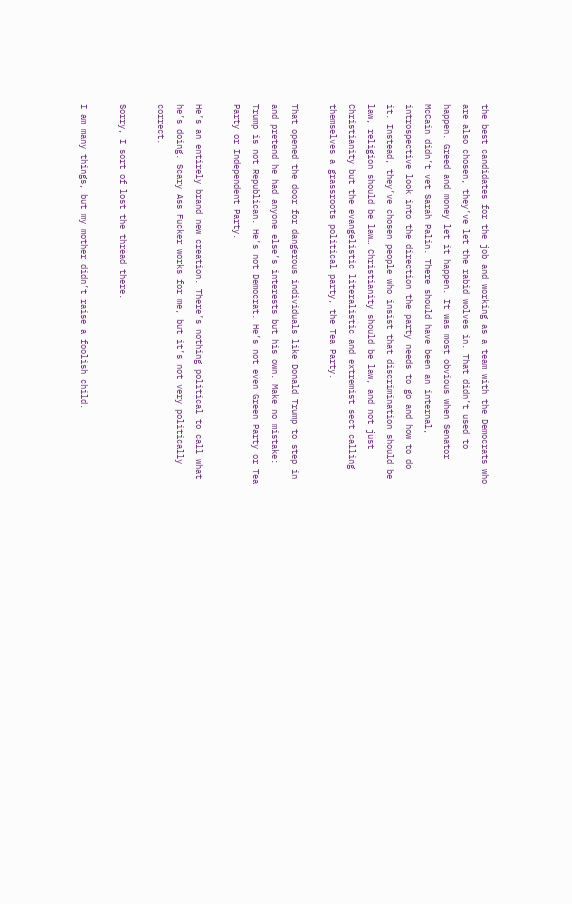the best candidates for the job and working as a team with the Democrats who are also chosen, they’ve let the rabid wolves in. That didn’t used to happen. Greed and money let it happen. It was most obvious when Senator McCain didn’t vet Sarah Palin. There should have been an internal, introspective look into the direction the party needs to go and how to do it. Instead, they’ve chosen people who insist that discrimination should be law, religion should be law… Christianity should be law, and not just Christianity but the evangelistic literalistic and extremist sect calling themselves a grassroots political party, the Tea Party.

That opened the door for dangerous individuals like Donald Trump to step in and pretend he had anyone else’s interests but his own. Make no mistake: Trump is not Republican. He’s not Democrat. He’s not even Green Party or Tea Party or Independent Party.

He’s an entirely brand new creation. There’s nothing political to call what he’s doing. Scary Ass Fucker works for me, but it’s not very politically correct.

Sorry, I sort of lost the thread there.

I am many things, but my mother didn’t raise a foolish child.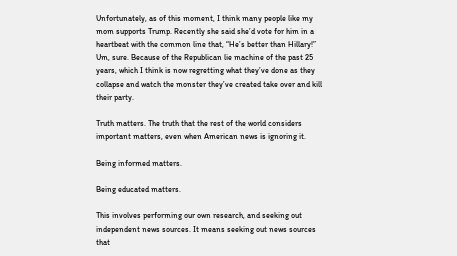Unfortunately, as of this moment, I think many people like my mom supports Trump. Recently she said she’d vote for him in a heartbeat with the common line that, “He’s better than Hillary!” Um, sure. Because of the Republican lie machine of the past 25 years, which I think is now regretting what they’ve done as they collapse and watch the monster they’ve created take over and kill their party.

Truth matters. The truth that the rest of the world considers important matters, even when American news is ignoring it.

Being informed matters.

Being educated matters.

This involves performing our own research, and seeking out independent news sources. It means seeking out news sources that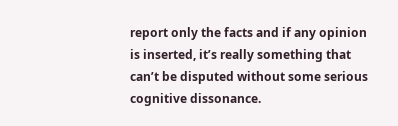report only the facts and if any opinion is inserted, it’s really something that can’t be disputed without some serious cognitive dissonance.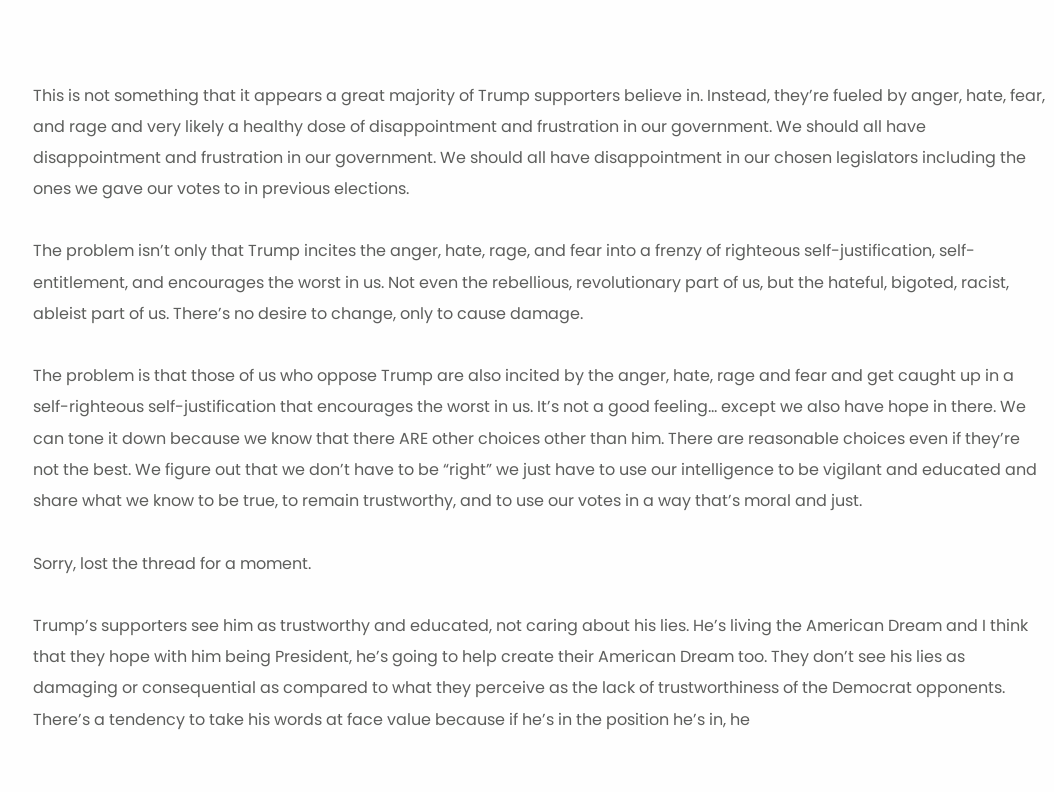This is not something that it appears a great majority of Trump supporters believe in. Instead, they’re fueled by anger, hate, fear, and rage and very likely a healthy dose of disappointment and frustration in our government. We should all have disappointment and frustration in our government. We should all have disappointment in our chosen legislators including the ones we gave our votes to in previous elections.

The problem isn’t only that Trump incites the anger, hate, rage, and fear into a frenzy of righteous self-justification, self-entitlement, and encourages the worst in us. Not even the rebellious, revolutionary part of us, but the hateful, bigoted, racist, ableist part of us. There’s no desire to change, only to cause damage.

The problem is that those of us who oppose Trump are also incited by the anger, hate, rage and fear and get caught up in a self-righteous self-justification that encourages the worst in us. It’s not a good feeling… except we also have hope in there. We can tone it down because we know that there ARE other choices other than him. There are reasonable choices even if they’re not the best. We figure out that we don’t have to be “right” we just have to use our intelligence to be vigilant and educated and share what we know to be true, to remain trustworthy, and to use our votes in a way that’s moral and just.

Sorry, lost the thread for a moment.

Trump’s supporters see him as trustworthy and educated, not caring about his lies. He’s living the American Dream and I think that they hope with him being President, he’s going to help create their American Dream too. They don’t see his lies as damaging or consequential as compared to what they perceive as the lack of trustworthiness of the Democrat opponents. There’s a tendency to take his words at face value because if he’s in the position he’s in, he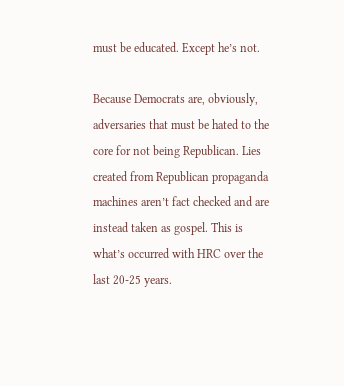must be educated. Except he’s not.

Because Democrats are, obviously, adversaries that must be hated to the core for not being Republican. Lies created from Republican propaganda machines aren’t fact checked and are instead taken as gospel. This is what’s occurred with HRC over the last 20-25 years.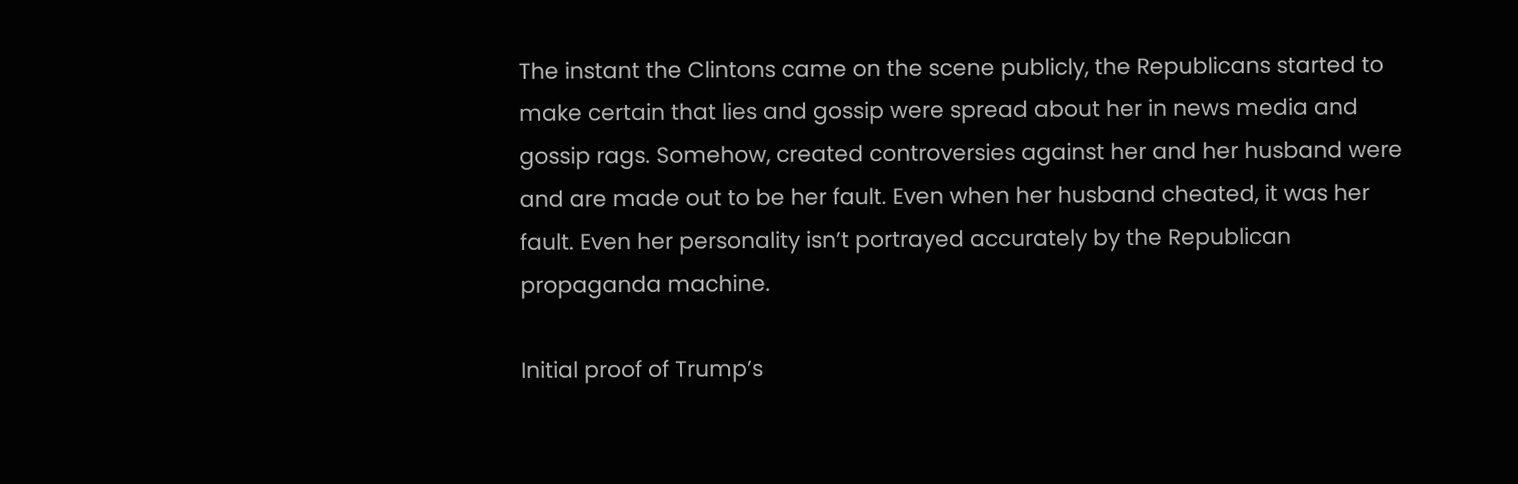The instant the Clintons came on the scene publicly, the Republicans started to make certain that lies and gossip were spread about her in news media and gossip rags. Somehow, created controversies against her and her husband were and are made out to be her fault. Even when her husband cheated, it was her fault. Even her personality isn’t portrayed accurately by the Republican propaganda machine.

Initial proof of Trump’s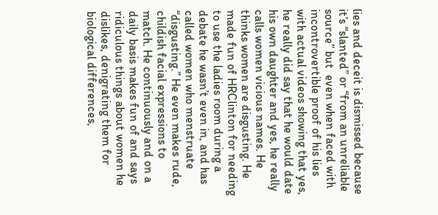lies and deceit is dismissed because it’s “slanted” or “from an unreliable source” but  even when faced with incontrovertible proof of his lies with actual videos showing that yes, he really did say that he would date his own daughter and yes, he really calls women vicious names. He thinks women are disgusting. He made fun of HRClinton for needing to use the ladies room during a debate he wasn’t even in, and has called women who menstruate “disgusting.” He even makes rude, childish facial expressions to match. He continuously and on a daily basis makes fun of and says ridiculous things about women he dislikes, denigrating them for biological differences,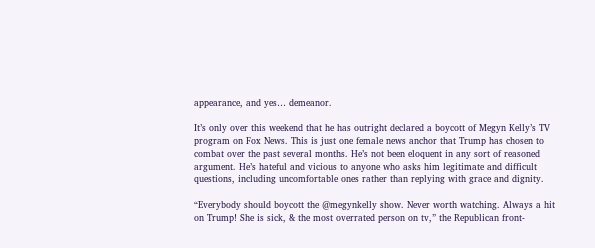appearance, and yes… demeanor.

It’s only over this weekend that he has outright declared a boycott of Megyn Kelly’s TV program on Fox News. This is just one female news anchor that Trump has chosen to combat over the past several months. He’s not been eloquent in any sort of reasoned argument. He’s hateful and vicious to anyone who asks him legitimate and difficult questions, including uncomfortable ones rather than replying with grace and dignity.

“Everybody should boycott the @megynkelly show. Never worth watching. Always a hit on Trump! She is sick, & the most overrated person on tv,” the Republican front-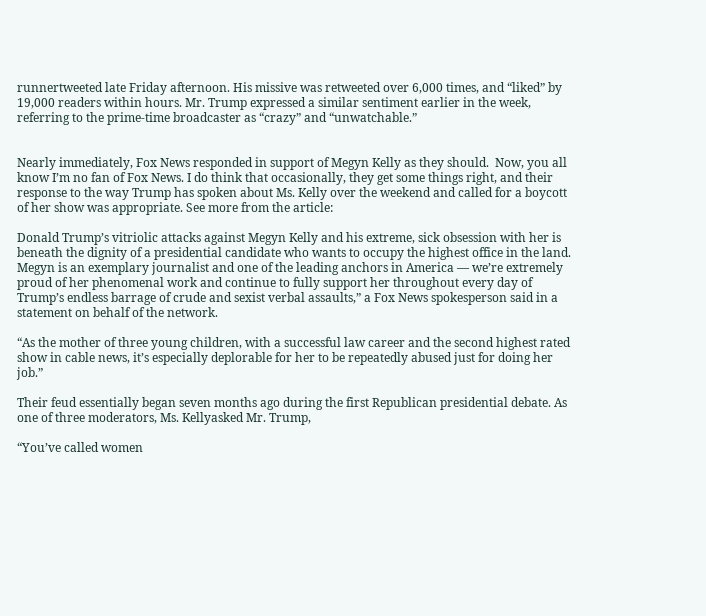runnertweeted late Friday afternoon. His missive was retweeted over 6,000 times, and “liked” by 19,000 readers within hours. Mr. Trump expressed a similar sentiment earlier in the week, referring to the prime-time broadcaster as “crazy” and “unwatchable.”


Nearly immediately, Fox News responded in support of Megyn Kelly as they should.  Now, you all know I’m no fan of Fox News. I do think that occasionally, they get some things right, and their response to the way Trump has spoken about Ms. Kelly over the weekend and called for a boycott of her show was appropriate. See more from the article:

Donald Trump’s vitriolic attacks against Megyn Kelly and his extreme, sick obsession with her is beneath the dignity of a presidential candidate who wants to occupy the highest office in the land. Megyn is an exemplary journalist and one of the leading anchors in America — we’re extremely proud of her phenomenal work and continue to fully support her throughout every day of Trump’s endless barrage of crude and sexist verbal assaults,” a Fox News spokesperson said in a statement on behalf of the network.

“As the mother of three young children, with a successful law career and the second highest rated show in cable news, it’s especially deplorable for her to be repeatedly abused just for doing her job.”

Their feud essentially began seven months ago during the first Republican presidential debate. As one of three moderators, Ms. Kellyasked Mr. Trump,

“You’ve called women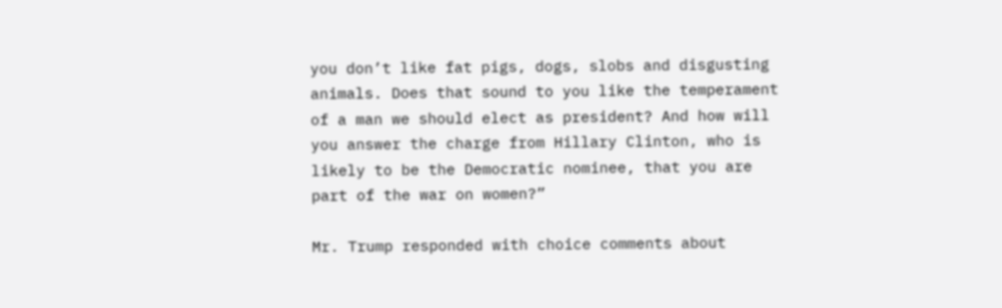you don’t like fat pigs, dogs, slobs and disgusting animals. Does that sound to you like the temperament of a man we should elect as president? And how will you answer the charge from Hillary Clinton, who is likely to be the Democratic nominee, that you are part of the war on women?”

Mr. Trump responded with choice comments about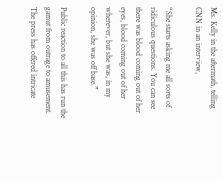Ms. Kelly in the aftermath, telling CNN in an interview,

“She starts asking me all sorts of ridiculous questions. You can see there was blood coming out of her eyes, blood coming out of her wherever, but she was, in my opinion, she was off base.”

Public reaction to all this has run the gamut from outrage to amusement. The press has offered intricate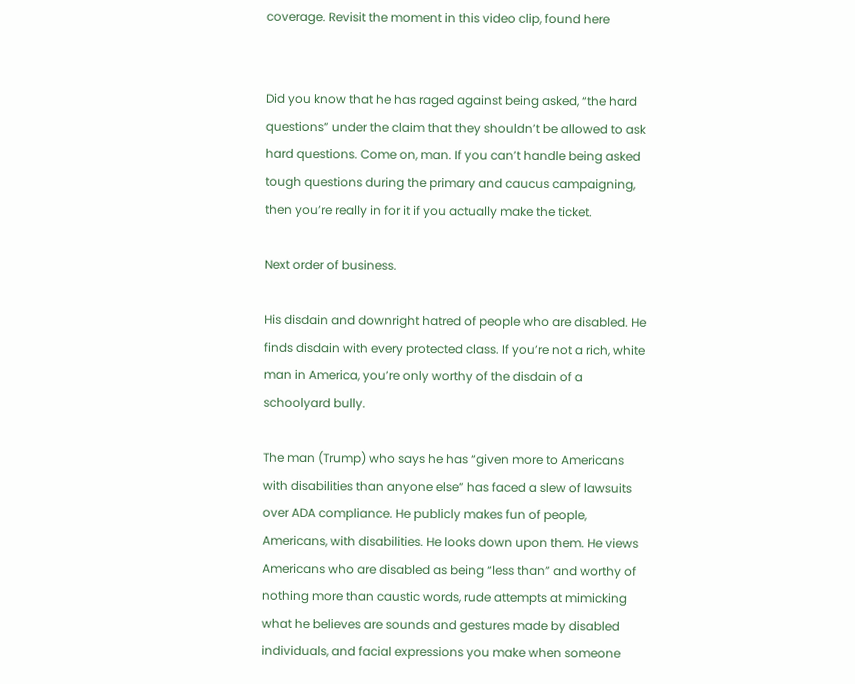coverage. Revisit the moment in this video clip, found here


Did you know that he has raged against being asked, “the hard questions” under the claim that they shouldn’t be allowed to ask hard questions. Come on, man. If you can’t handle being asked tough questions during the primary and caucus campaigning, then you’re really in for it if you actually make the ticket.

Next order of business.

His disdain and downright hatred of people who are disabled. He finds disdain with every protected class. If you’re not a rich, white man in America, you’re only worthy of the disdain of a schoolyard bully.

The man (Trump) who says he has “given more to Americans with disabilities than anyone else” has faced a slew of lawsuits over ADA compliance. He publicly makes fun of people, Americans, with disabilities. He looks down upon them. He views Americans who are disabled as being “less than” and worthy of nothing more than caustic words, rude attempts at mimicking what he believes are sounds and gestures made by disabled individuals, and facial expressions you make when someone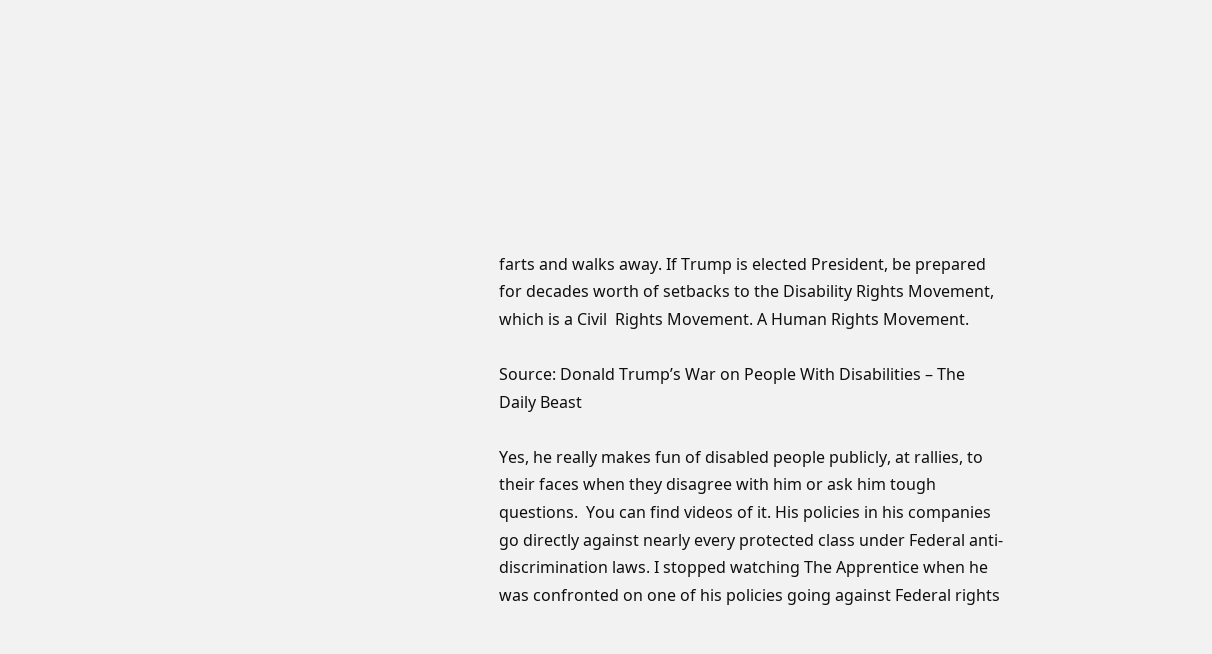farts and walks away. If Trump is elected President, be prepared for decades worth of setbacks to the Disability Rights Movement, which is a Civil  Rights Movement. A Human Rights Movement.

Source: Donald Trump’s War on People With Disabilities – The Daily Beast

Yes, he really makes fun of disabled people publicly, at rallies, to their faces when they disagree with him or ask him tough questions.  You can find videos of it. His policies in his companies go directly against nearly every protected class under Federal anti-discrimination laws. I stopped watching The Apprentice when he was confronted on one of his policies going against Federal rights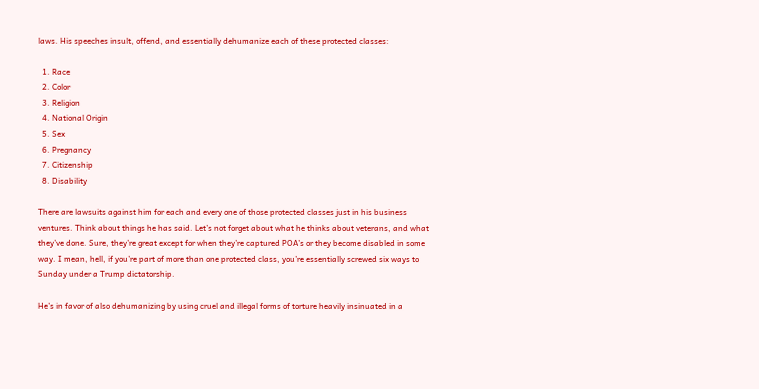laws. His speeches insult, offend, and essentially dehumanize each of these protected classes:

  1. Race
  2. Color
  3. Religion
  4. National Origin
  5. Sex
  6. Pregnancy
  7. Citizenship
  8. Disability

There are lawsuits against him for each and every one of those protected classes just in his business ventures. Think about things he has said. Let’s not forget about what he thinks about veterans, and what they’ve done. Sure, they’re great except for when they’re captured POA’s or they become disabled in some way. I mean, hell, if you’re part of more than one protected class, you’re essentially screwed six ways to Sunday under a Trump dictatorship.

He’s in favor of also dehumanizing by using cruel and illegal forms of torture heavily insinuated in a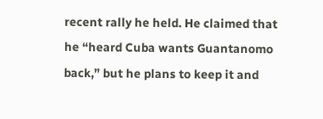recent rally he held. He claimed that he “heard Cuba wants Guantanomo back,” but he plans to keep it and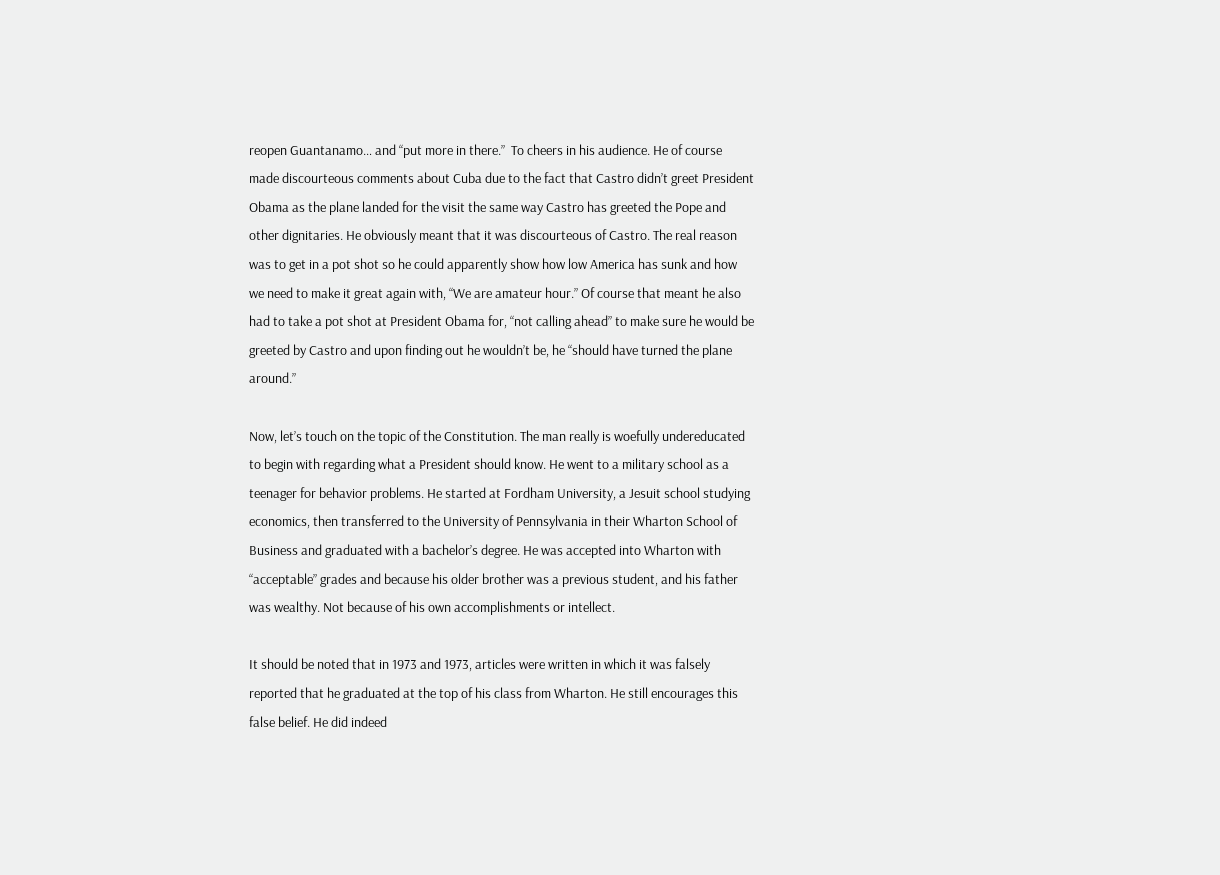reopen Guantanamo… and “put more in there.”  To cheers in his audience. He of course made discourteous comments about Cuba due to the fact that Castro didn’t greet President Obama as the plane landed for the visit the same way Castro has greeted the Pope and other dignitaries. He obviously meant that it was discourteous of Castro. The real reason was to get in a pot shot so he could apparently show how low America has sunk and how we need to make it great again with, “We are amateur hour.” Of course that meant he also had to take a pot shot at President Obama for, “not calling ahead” to make sure he would be greeted by Castro and upon finding out he wouldn’t be, he “should have turned the plane around.”

Now, let’s touch on the topic of the Constitution. The man really is woefully undereducated to begin with regarding what a President should know. He went to a military school as a teenager for behavior problems. He started at Fordham University, a Jesuit school studying economics, then transferred to the University of Pennsylvania in their Wharton School of Business and graduated with a bachelor’s degree. He was accepted into Wharton with “acceptable” grades and because his older brother was a previous student, and his father was wealthy. Not because of his own accomplishments or intellect.

It should be noted that in 1973 and 1973, articles were written in which it was falsely reported that he graduated at the top of his class from Wharton. He still encourages this false belief. He did indeed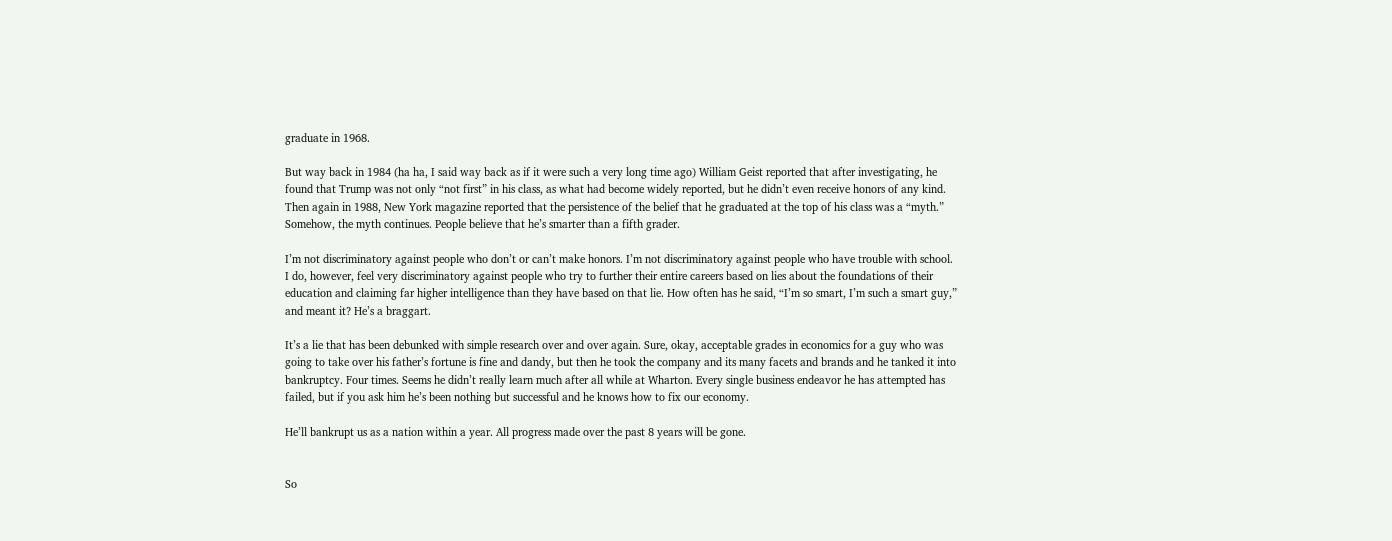graduate in 1968.

But way back in 1984 (ha ha, I said way back as if it were such a very long time ago) William Geist reported that after investigating, he found that Trump was not only “not first” in his class, as what had become widely reported, but he didn’t even receive honors of any kind. Then again in 1988, New York magazine reported that the persistence of the belief that he graduated at the top of his class was a “myth.” Somehow, the myth continues. People believe that he’s smarter than a fifth grader.

I’m not discriminatory against people who don’t or can’t make honors. I’m not discriminatory against people who have trouble with school. I do, however, feel very discriminatory against people who try to further their entire careers based on lies about the foundations of their education and claiming far higher intelligence than they have based on that lie. How often has he said, “I’m so smart, I’m such a smart guy,” and meant it? He’s a braggart.

It’s a lie that has been debunked with simple research over and over again. Sure, okay, acceptable grades in economics for a guy who was going to take over his father’s fortune is fine and dandy, but then he took the company and its many facets and brands and he tanked it into bankruptcy. Four times. Seems he didn’t really learn much after all while at Wharton. Every single business endeavor he has attempted has failed, but if you ask him he’s been nothing but successful and he knows how to fix our economy.

He’ll bankrupt us as a nation within a year. All progress made over the past 8 years will be gone.


So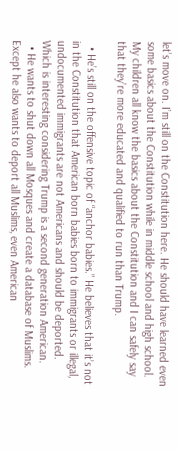let’s move on. I’m still on the Constitution here. He should have learned even some basics about the Constitution while in middle school and high school. My children all know the basics about the Constitution and I can safely say that they’re more educated and qualified to run than Trump.

  • He’s still on the offensive topic of “anchor babies.” He believes that it’s not in the Constitution that American born babies born to immigrants or illegal, undocumented immigrants are not Americans and should be deported. Which is interesting considering Trump is a second generation American.
  • He wants to shut down all Mosques and create a database of Muslims. Except he also wants to deport all Muslims, even American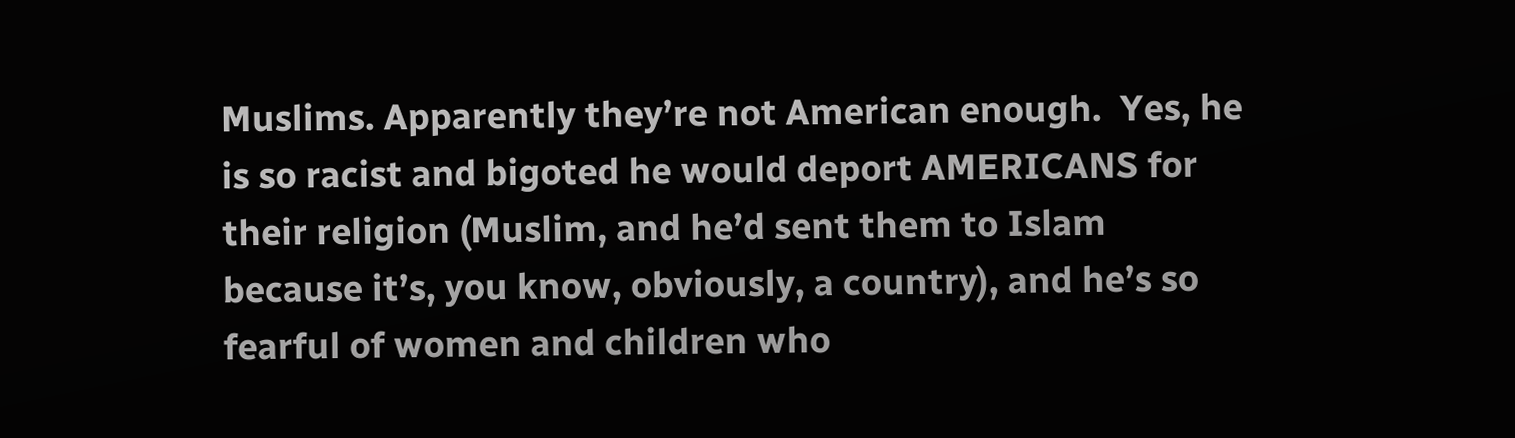Muslims. Apparently they’re not American enough.  Yes, he is so racist and bigoted he would deport AMERICANS for their religion (Muslim, and he’d sent them to Islam because it’s, you know, obviously, a country), and he’s so fearful of women and children who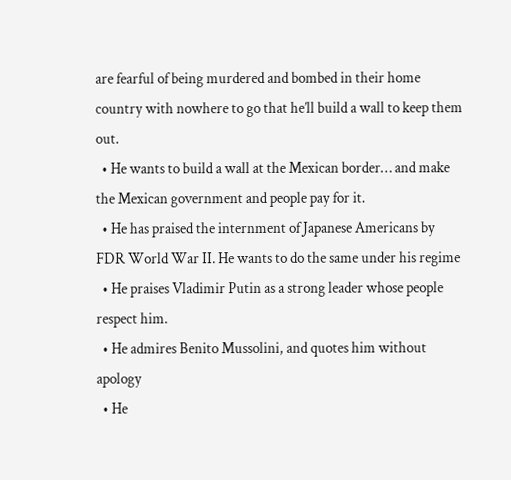are fearful of being murdered and bombed in their home country with nowhere to go that he’ll build a wall to keep them out.
  • He wants to build a wall at the Mexican border… and make the Mexican government and people pay for it.
  • He has praised the internment of Japanese Americans by FDR World War II. He wants to do the same under his regime
  • He praises Vladimir Putin as a strong leader whose people respect him.
  • He admires Benito Mussolini, and quotes him without apology
  • He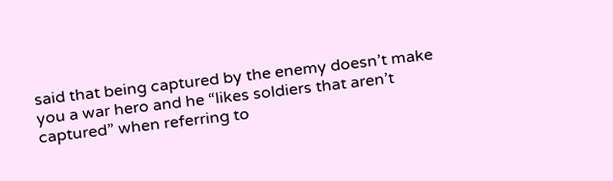said that being captured by the enemy doesn’t make you a war hero and he “likes soldiers that aren’t captured” when referring to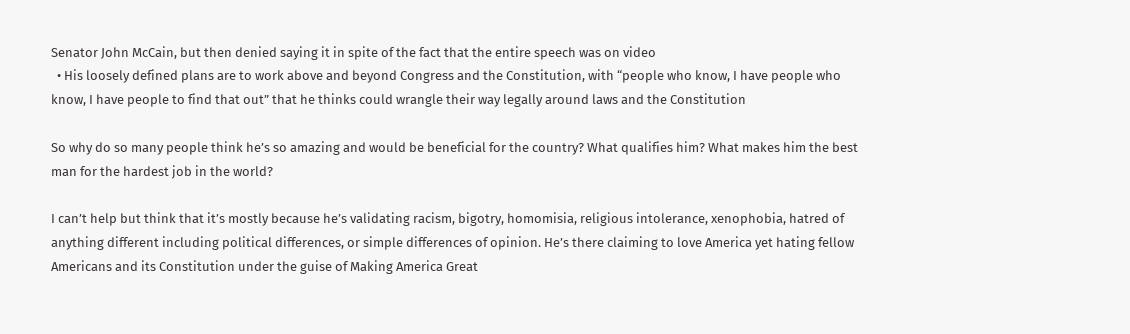Senator John McCain, but then denied saying it in spite of the fact that the entire speech was on video
  • His loosely defined plans are to work above and beyond Congress and the Constitution, with “people who know, I have people who know, I have people to find that out” that he thinks could wrangle their way legally around laws and the Constitution

So why do so many people think he’s so amazing and would be beneficial for the country? What qualifies him? What makes him the best man for the hardest job in the world?

I can’t help but think that it’s mostly because he’s validating racism, bigotry, homomisia, religious intolerance, xenophobia, hatred of anything different including political differences, or simple differences of opinion. He’s there claiming to love America yet hating fellow Americans and its Constitution under the guise of Making America Great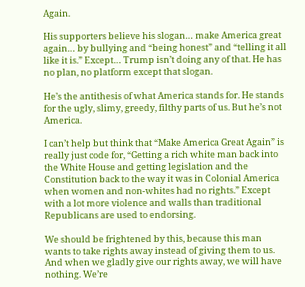Again.

His supporters believe his slogan… make America great again… by bullying and “being honest” and “telling it all like it is.” Except… Trump isn’t doing any of that. He has no plan, no platform except that slogan.

He’s the antithesis of what America stands for. He stands for the ugly, slimy, greedy, filthy parts of us. But he’s not America.

I can’t help but think that “Make America Great Again” is really just code for, “Getting a rich white man back into the White House and getting legislation and the Constitution back to the way it was in Colonial America when women and non-whites had no rights.” Except with a lot more violence and walls than traditional Republicans are used to endorsing.

We should be frightened by this, because this man wants to take rights away instead of giving them to us. And when we gladly give our rights away, we will have nothing. We’re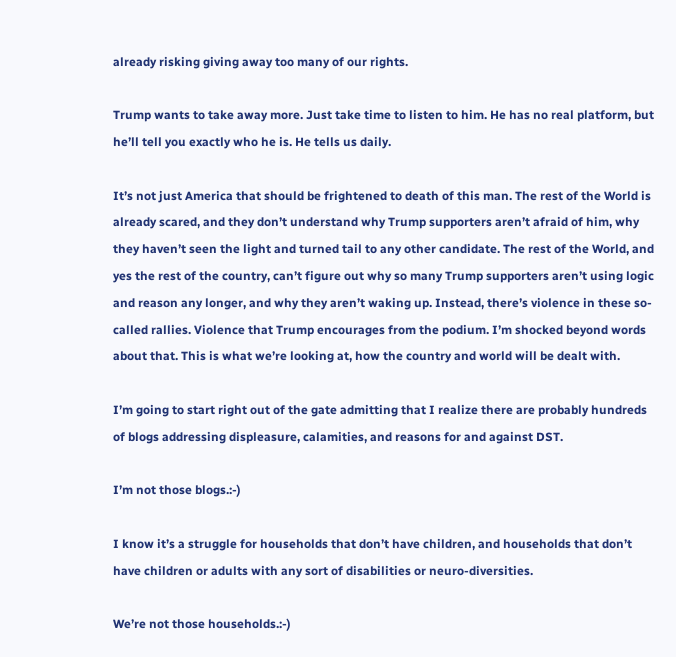already risking giving away too many of our rights.

Trump wants to take away more. Just take time to listen to him. He has no real platform, but he’ll tell you exactly who he is. He tells us daily.

It’s not just America that should be frightened to death of this man. The rest of the World is already scared, and they don’t understand why Trump supporters aren’t afraid of him, why they haven’t seen the light and turned tail to any other candidate. The rest of the World, and yes the rest of the country, can’t figure out why so many Trump supporters aren’t using logic and reason any longer, and why they aren’t waking up. Instead, there’s violence in these so-called rallies. Violence that Trump encourages from the podium. I’m shocked beyond words about that. This is what we’re looking at, how the country and world will be dealt with.

I’m going to start right out of the gate admitting that I realize there are probably hundreds of blogs addressing displeasure, calamities, and reasons for and against DST.

I’m not those blogs.:-)

I know it’s a struggle for households that don’t have children, and households that don’t have children or adults with any sort of disabilities or neuro-diversities.

We’re not those households.:-)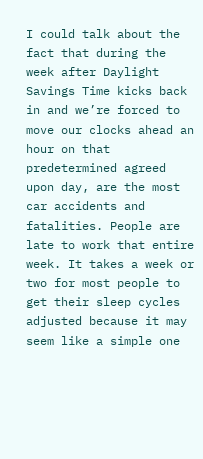I could talk about the fact that during the week after Daylight Savings Time kicks back in and we’re forced to move our clocks ahead an hour on that predetermined agreed upon day, are the most car accidents and fatalities. People are late to work that entire week. It takes a week or two for most people to get their sleep cycles adjusted because it may seem like a simple one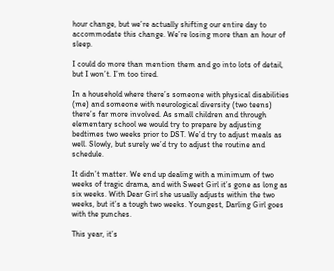hour change, but we’re actually shifting our entire day to accommodate this change. We’re losing more than an hour of sleep.

I could do more than mention them and go into lots of detail, but I won’t. I’m too tired.

In a household where there’s someone with physical disabilities (me) and someone with neurological diversity (two teens) there’s far more involved. As small children and through elementary school we would try to prepare by adjusting bedtimes two weeks prior to DST. We’d try to adjust meals as well. Slowly, but surely we’d try to adjust the routine and schedule.

It didn’t matter. We end up dealing with a minimum of two weeks of tragic drama, and with Sweet Girl it’s gone as long as six weeks. With Dear Girl she usually adjusts within the two weeks, but it’s a tough two weeks. Youngest, Darling Girl goes with the punches.

This year, it’s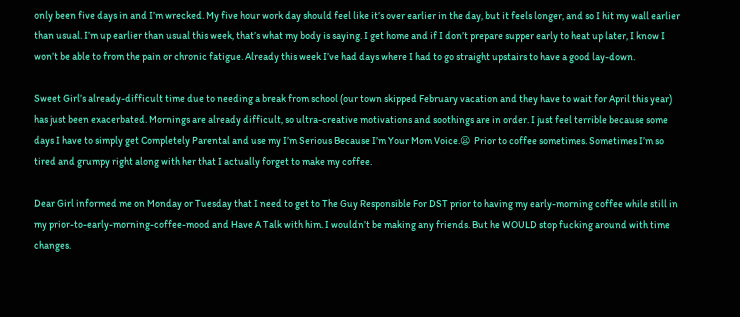only been five days in and I’m wrecked. My five hour work day should feel like it’s over earlier in the day, but it feels longer, and so I hit my wall earlier than usual. I’m up earlier than usual this week, that’s what my body is saying. I get home and if I don’t prepare supper early to heat up later, I know I won’t be able to from the pain or chronic fatigue. Already this week I’ve had days where I had to go straight upstairs to have a good lay-down.

Sweet Girl’s already-difficult time due to needing a break from school (our town skipped February vacation and they have to wait for April this year) has just been exacerbated. Mornings are already difficult, so ultra-creative motivations and soothings are in order. I just feel terrible because some days I have to simply get Completely Parental and use my I’m Serious Because I’m Your Mom Voice.😦  Prior to coffee sometimes. Sometimes I’m so tired and grumpy right along with her that I actually forget to make my coffee.

Dear Girl informed me on Monday or Tuesday that I need to get to The Guy Responsible For DST prior to having my early-morning coffee while still in my prior-to-early-morning-coffee-mood and Have A Talk with him. I wouldn’t be making any friends. But he WOULD stop fucking around with time changes.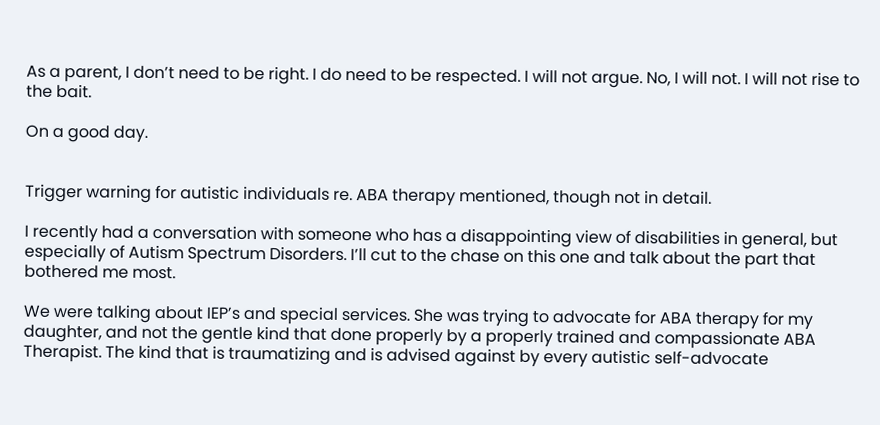As a parent, I don’t need to be right. I do need to be respected. I will not argue. No, I will not. I will not rise to the bait.

On a good day.


Trigger warning for autistic individuals re. ABA therapy mentioned, though not in detail.

I recently had a conversation with someone who has a disappointing view of disabilities in general, but especially of Autism Spectrum Disorders. I’ll cut to the chase on this one and talk about the part that bothered me most.

We were talking about IEP’s and special services. She was trying to advocate for ABA therapy for my daughter, and not the gentle kind that done properly by a properly trained and compassionate ABA Therapist. The kind that is traumatizing and is advised against by every autistic self-advocate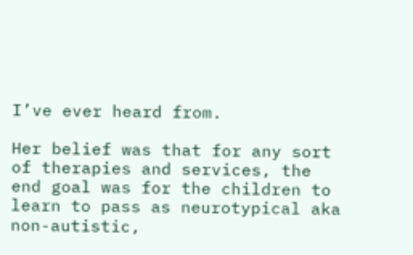I’ve ever heard from.

Her belief was that for any sort of therapies and services, the end goal was for the children to learn to pass as neurotypical aka non-autistic,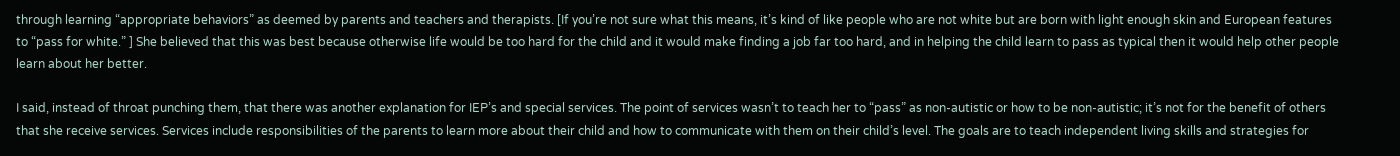through learning “appropriate behaviors” as deemed by parents and teachers and therapists. [If you’re not sure what this means, it’s kind of like people who are not white but are born with light enough skin and European features to “pass for white.” ] She believed that this was best because otherwise life would be too hard for the child and it would make finding a job far too hard, and in helping the child learn to pass as typical then it would help other people learn about her better.

I said, instead of throat punching them, that there was another explanation for IEP’s and special services. The point of services wasn’t to teach her to “pass” as non-autistic or how to be non-autistic; it’s not for the benefit of others that she receive services. Services include responsibilities of the parents to learn more about their child and how to communicate with them on their child’s level. The goals are to teach independent living skills and strategies for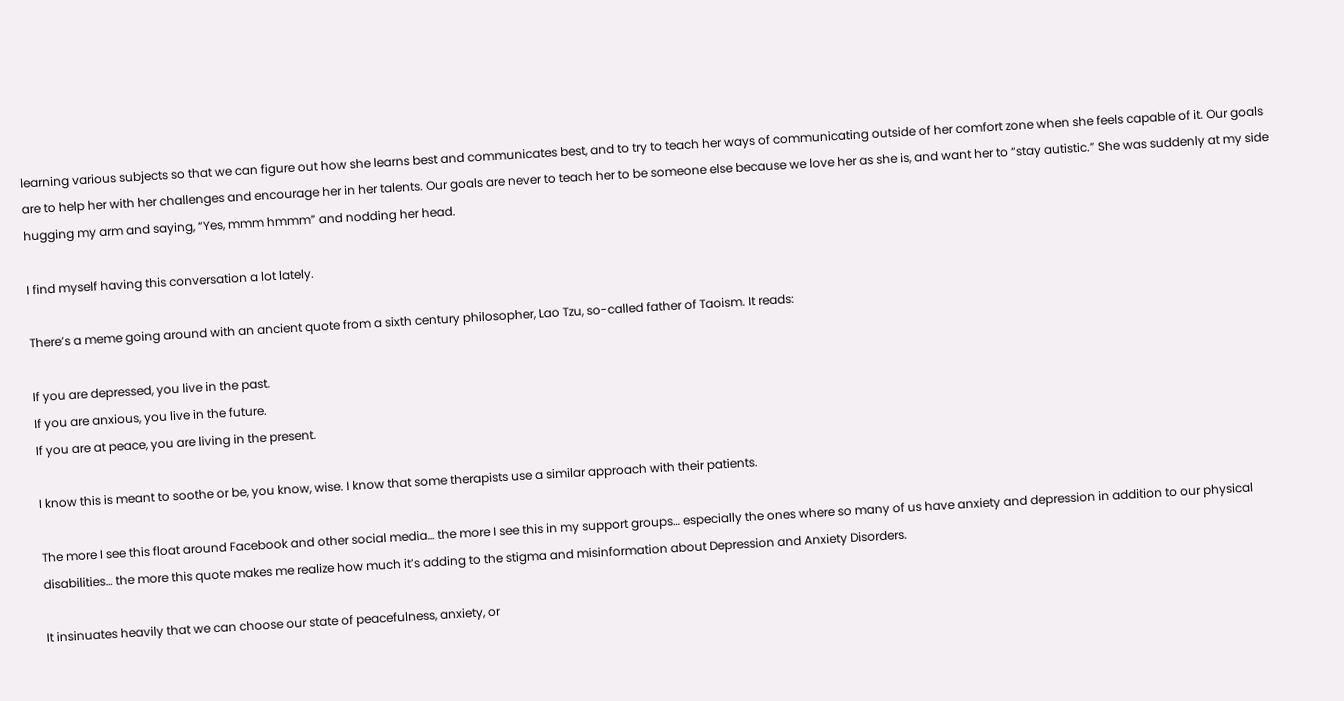learning various subjects so that we can figure out how she learns best and communicates best, and to try to teach her ways of communicating outside of her comfort zone when she feels capable of it. Our goals are to help her with her challenges and encourage her in her talents. Our goals are never to teach her to be someone else because we love her as she is, and want her to “stay autistic.” She was suddenly at my side hugging my arm and saying, “Yes, mmm hmmm” and nodding her head.

I find myself having this conversation a lot lately.

There’s a meme going around with an ancient quote from a sixth century philosopher, Lao Tzu, so-called father of Taoism. It reads:

If you are depressed, you live in the past.
If you are anxious, you live in the future.
If you are at peace, you are living in the present.

I know this is meant to soothe or be, you know, wise. I know that some therapists use a similar approach with their patients.

The more I see this float around Facebook and other social media… the more I see this in my support groups… especially the ones where so many of us have anxiety and depression in addition to our physical disabilities… the more this quote makes me realize how much it’s adding to the stigma and misinformation about Depression and Anxiety Disorders.

It insinuates heavily that we can choose our state of peacefulness, anxiety, or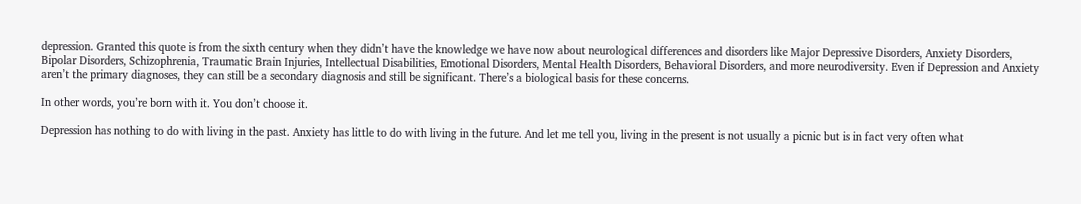depression. Granted this quote is from the sixth century when they didn’t have the knowledge we have now about neurological differences and disorders like Major Depressive Disorders, Anxiety Disorders, Bipolar Disorders, Schizophrenia, Traumatic Brain Injuries, Intellectual Disabilities, Emotional Disorders, Mental Health Disorders, Behavioral Disorders, and more neurodiversity. Even if Depression and Anxiety aren’t the primary diagnoses, they can still be a secondary diagnosis and still be significant. There’s a biological basis for these concerns.

In other words, you’re born with it. You don’t choose it.

Depression has nothing to do with living in the past. Anxiety has little to do with living in the future. And let me tell you, living in the present is not usually a picnic but is in fact very often what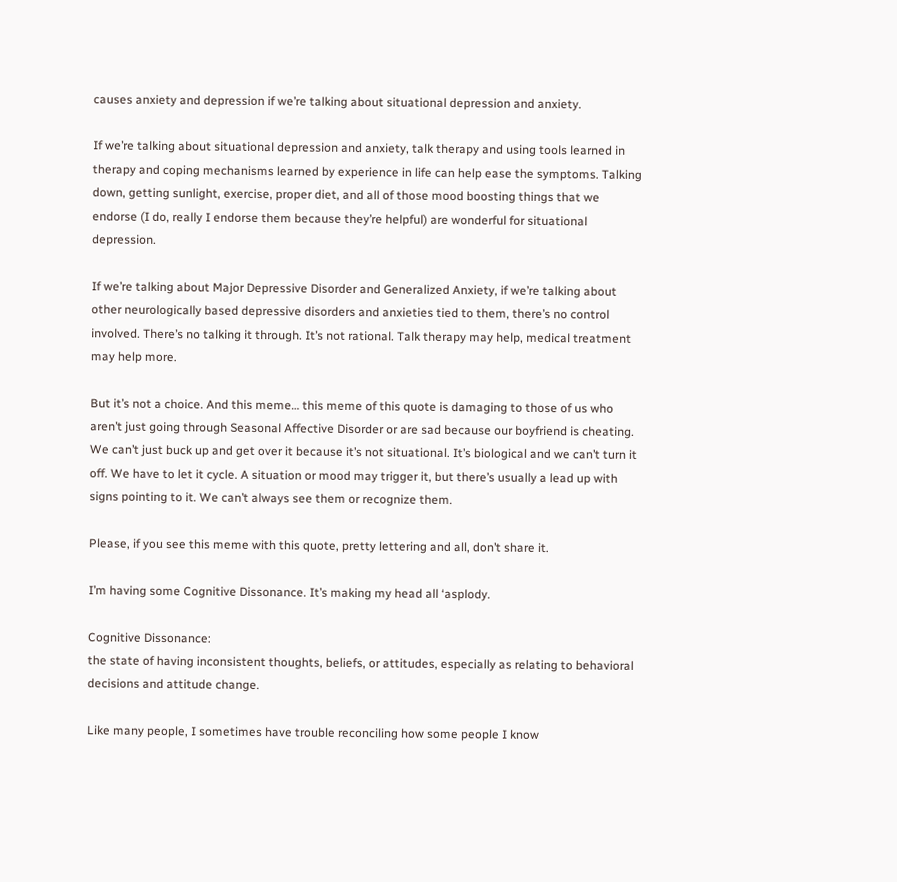causes anxiety and depression if we’re talking about situational depression and anxiety.

If we’re talking about situational depression and anxiety, talk therapy and using tools learned in therapy and coping mechanisms learned by experience in life can help ease the symptoms. Talking down, getting sunlight, exercise, proper diet, and all of those mood boosting things that we endorse (I do, really I endorse them because they’re helpful) are wonderful for situational depression.

If we’re talking about Major Depressive Disorder and Generalized Anxiety, if we’re talking about other neurologically based depressive disorders and anxieties tied to them, there’s no control involved. There’s no talking it through. It’s not rational. Talk therapy may help, medical treatment may help more.

But it’s not a choice. And this meme… this meme of this quote is damaging to those of us who aren’t just going through Seasonal Affective Disorder or are sad because our boyfriend is cheating. We can’t just buck up and get over it because it’s not situational. It’s biological and we can’t turn it off. We have to let it cycle. A situation or mood may trigger it, but there’s usually a lead up with signs pointing to it. We can’t always see them or recognize them.

Please, if you see this meme with this quote, pretty lettering and all, don’t share it.

I’m having some Cognitive Dissonance. It’s making my head all ‘asplody.

Cognitive Dissonance:
the state of having inconsistent thoughts, beliefs, or attitudes, especially as relating to behavioral decisions and attitude change.

Like many people, I sometimes have trouble reconciling how some people I know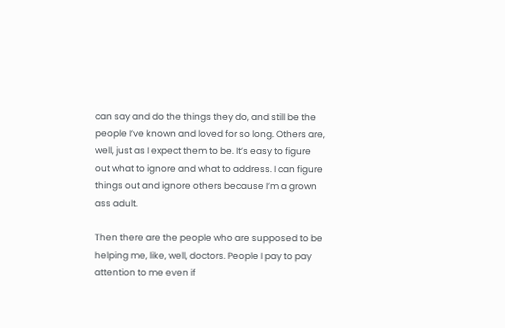can say and do the things they do, and still be the people I’ve known and loved for so long. Others are, well, just as I expect them to be. It’s easy to figure out what to ignore and what to address. I can figure things out and ignore others because I’m a grown ass adult.

Then there are the people who are supposed to be helping me, like, well, doctors. People I pay to pay attention to me even if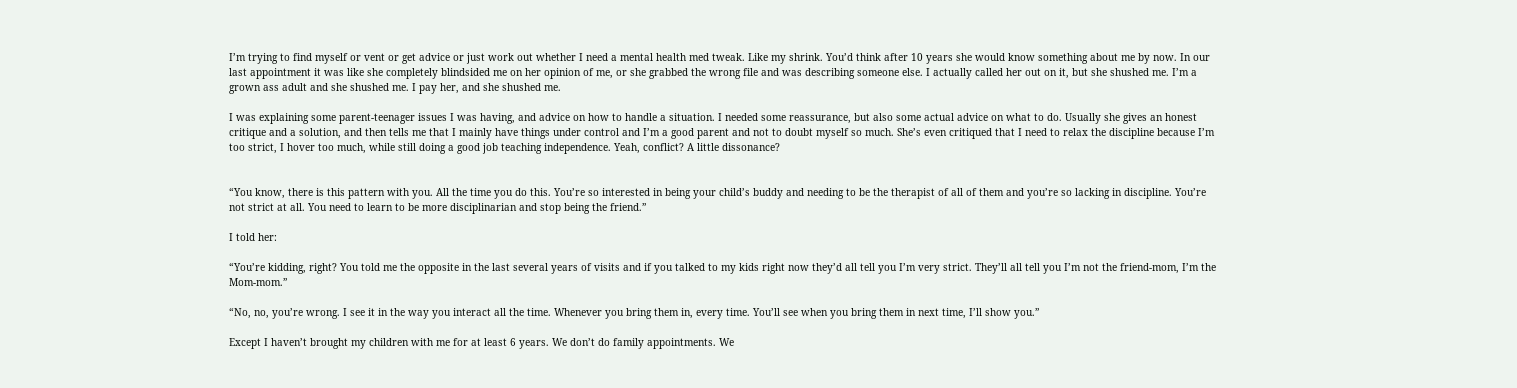I’m trying to find myself or vent or get advice or just work out whether I need a mental health med tweak. Like my shrink. You’d think after 10 years she would know something about me by now. In our last appointment it was like she completely blindsided me on her opinion of me, or she grabbed the wrong file and was describing someone else. I actually called her out on it, but she shushed me. I’m a grown ass adult and she shushed me. I pay her, and she shushed me.

I was explaining some parent-teenager issues I was having, and advice on how to handle a situation. I needed some reassurance, but also some actual advice on what to do. Usually she gives an honest critique and a solution, and then tells me that I mainly have things under control and I’m a good parent and not to doubt myself so much. She’s even critiqued that I need to relax the discipline because I’m too strict, I hover too much, while still doing a good job teaching independence. Yeah, conflict? A little dissonance?


“You know, there is this pattern with you. All the time you do this. You’re so interested in being your child’s buddy and needing to be the therapist of all of them and you’re so lacking in discipline. You’re not strict at all. You need to learn to be more disciplinarian and stop being the friend.”

I told her:

“You’re kidding, right? You told me the opposite in the last several years of visits and if you talked to my kids right now they’d all tell you I’m very strict. They’ll all tell you I’m not the friend-mom, I’m the Mom-mom.”

“No, no, you’re wrong. I see it in the way you interact all the time. Whenever you bring them in, every time. You’ll see when you bring them in next time, I’ll show you.”

Except I haven’t brought my children with me for at least 6 years. We don’t do family appointments. We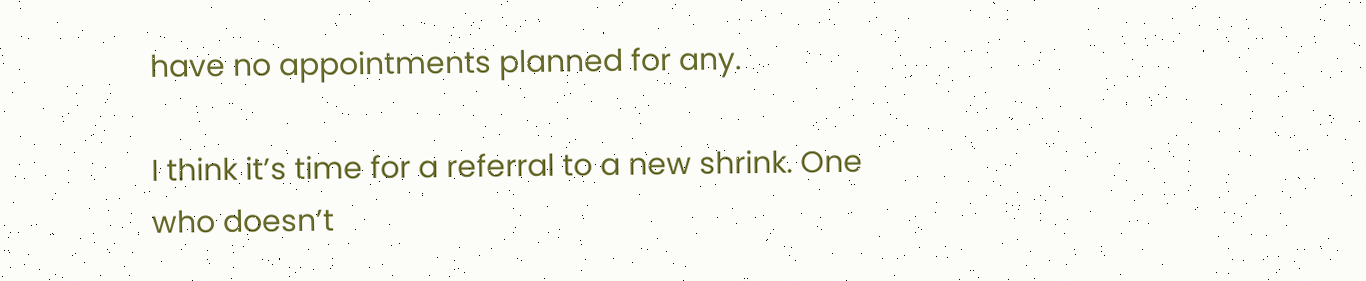have no appointments planned for any.

I think it’s time for a referral to a new shrink. One who doesn’t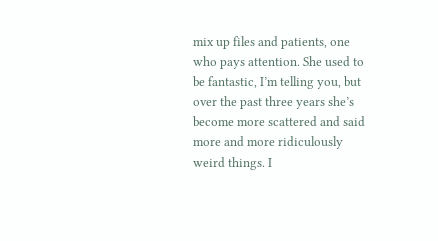mix up files and patients, one who pays attention. She used to be fantastic, I’m telling you, but over the past three years she’s become more scattered and said more and more ridiculously weird things. I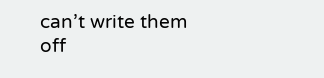can’t write them off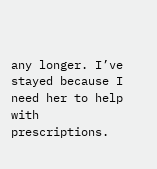any longer. I’ve stayed because I need her to help with prescriptions.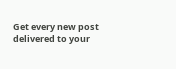Get every new post delivered to your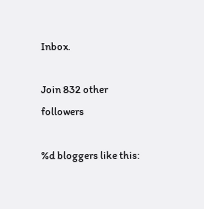Inbox.

Join 832 other followers

%d bloggers like this: